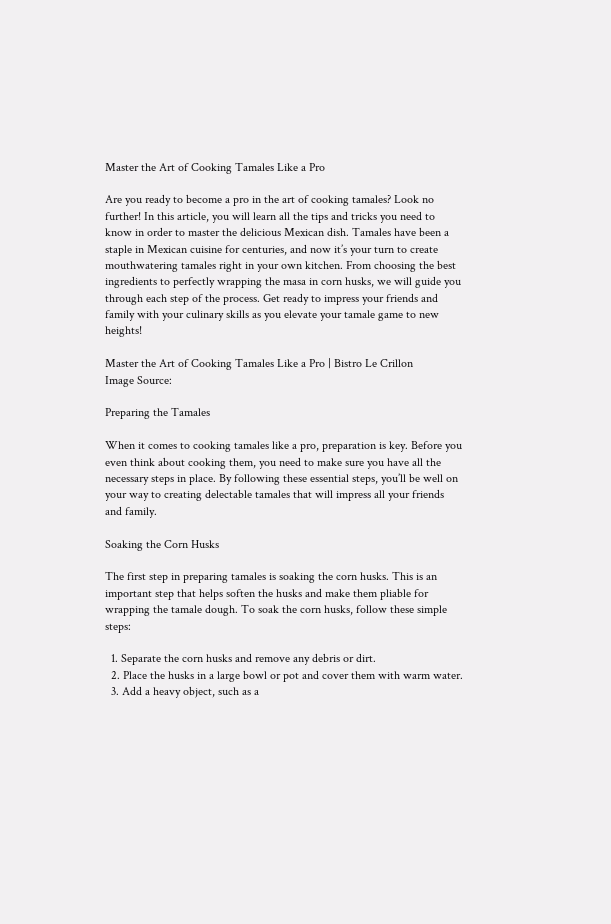Master the Art of Cooking Tamales Like a Pro

Are you ready to become a pro in the art of cooking tamales? Look no further! In this article, you will learn all the tips and tricks you need to know in order to master the delicious Mexican dish. Tamales have been a staple in Mexican cuisine for centuries, and now it’s your turn to create mouthwatering tamales right in your own kitchen. From choosing the best ingredients to perfectly wrapping the masa in corn husks, we will guide you through each step of the process. Get ready to impress your friends and family with your culinary skills as you elevate your tamale game to new heights!

Master the Art of Cooking Tamales Like a Pro | Bistro Le Crillon
Image Source:

Preparing the Tamales

When it comes to cooking tamales like a pro, preparation is key. Before you even think about cooking them, you need to make sure you have all the necessary steps in place. By following these essential steps, you’ll be well on your way to creating delectable tamales that will impress all your friends and family.

Soaking the Corn Husks

The first step in preparing tamales is soaking the corn husks. This is an important step that helps soften the husks and make them pliable for wrapping the tamale dough. To soak the corn husks, follow these simple steps:

  1. Separate the corn husks and remove any debris or dirt.
  2. Place the husks in a large bowl or pot and cover them with warm water.
  3. Add a heavy object, such as a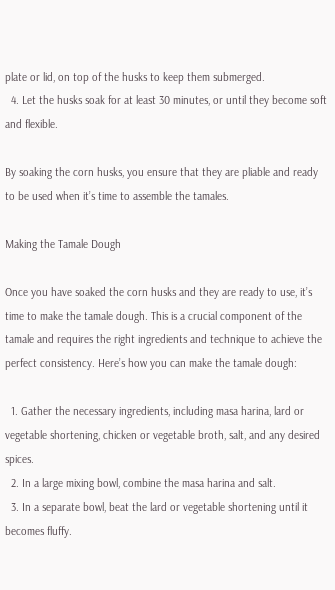plate or lid, on top of the husks to keep them submerged.
  4. Let the husks soak for at least 30 minutes, or until they become soft and flexible.

By soaking the corn husks, you ensure that they are pliable and ready to be used when it’s time to assemble the tamales.

Making the Tamale Dough

Once you have soaked the corn husks and they are ready to use, it’s time to make the tamale dough. This is a crucial component of the tamale and requires the right ingredients and technique to achieve the perfect consistency. Here’s how you can make the tamale dough:

  1. Gather the necessary ingredients, including masa harina, lard or vegetable shortening, chicken or vegetable broth, salt, and any desired spices.
  2. In a large mixing bowl, combine the masa harina and salt.
  3. In a separate bowl, beat the lard or vegetable shortening until it becomes fluffy.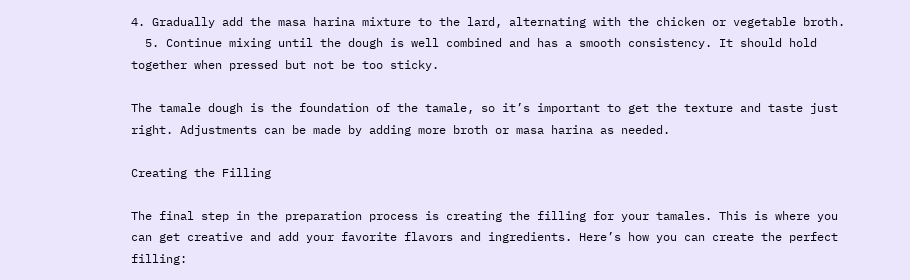4. Gradually add the masa harina mixture to the lard, alternating with the chicken or vegetable broth.
  5. Continue mixing until the dough is well combined and has a smooth consistency. It should hold together when pressed but not be too sticky.

The tamale dough is the foundation of the tamale, so it’s important to get the texture and taste just right. Adjustments can be made by adding more broth or masa harina as needed.

Creating the Filling

The final step in the preparation process is creating the filling for your tamales. This is where you can get creative and add your favorite flavors and ingredients. Here’s how you can create the perfect filling: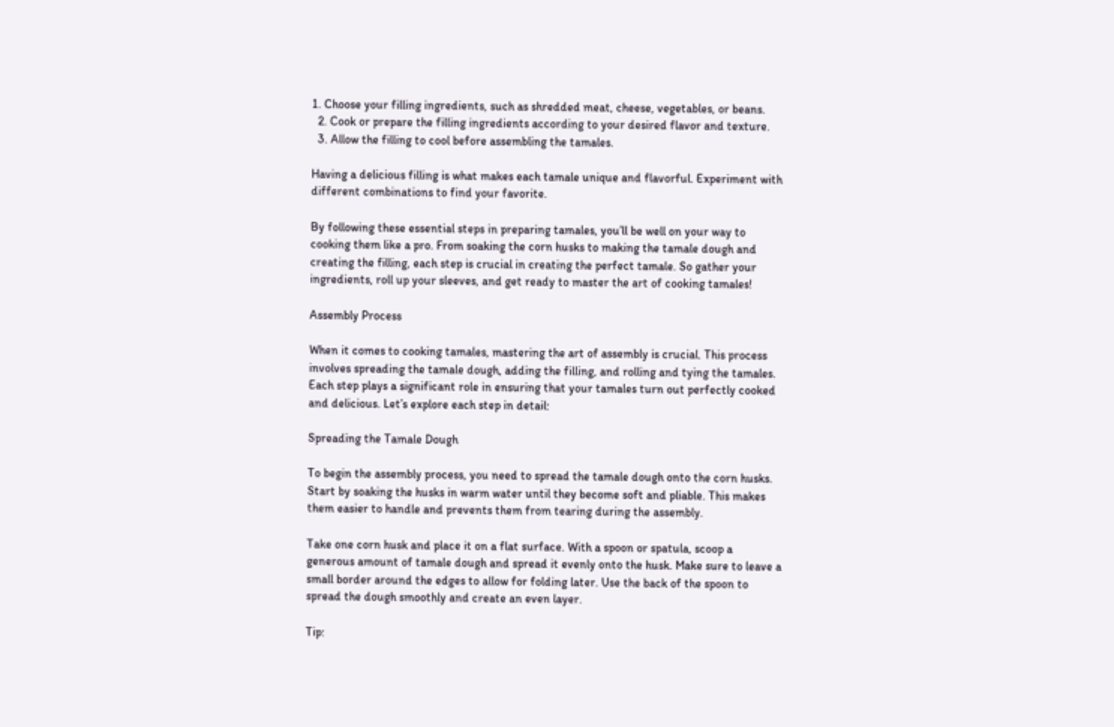1. Choose your filling ingredients, such as shredded meat, cheese, vegetables, or beans.
  2. Cook or prepare the filling ingredients according to your desired flavor and texture.
  3. Allow the filling to cool before assembling the tamales.

Having a delicious filling is what makes each tamale unique and flavorful. Experiment with different combinations to find your favorite.

By following these essential steps in preparing tamales, you’ll be well on your way to cooking them like a pro. From soaking the corn husks to making the tamale dough and creating the filling, each step is crucial in creating the perfect tamale. So gather your ingredients, roll up your sleeves, and get ready to master the art of cooking tamales!

Assembly Process

When it comes to cooking tamales, mastering the art of assembly is crucial. This process involves spreading the tamale dough, adding the filling, and rolling and tying the tamales. Each step plays a significant role in ensuring that your tamales turn out perfectly cooked and delicious. Let’s explore each step in detail:

Spreading the Tamale Dough

To begin the assembly process, you need to spread the tamale dough onto the corn husks. Start by soaking the husks in warm water until they become soft and pliable. This makes them easier to handle and prevents them from tearing during the assembly.

Take one corn husk and place it on a flat surface. With a spoon or spatula, scoop a generous amount of tamale dough and spread it evenly onto the husk. Make sure to leave a small border around the edges to allow for folding later. Use the back of the spoon to spread the dough smoothly and create an even layer.

Tip: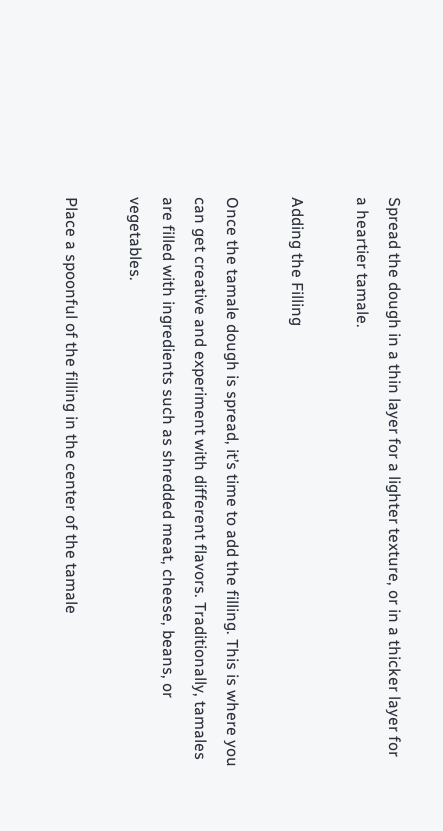Spread the dough in a thin layer for a lighter texture, or in a thicker layer for a heartier tamale.

Adding the Filling

Once the tamale dough is spread, it’s time to add the filling. This is where you can get creative and experiment with different flavors. Traditionally, tamales are filled with ingredients such as shredded meat, cheese, beans, or vegetables.

Place a spoonful of the filling in the center of the tamale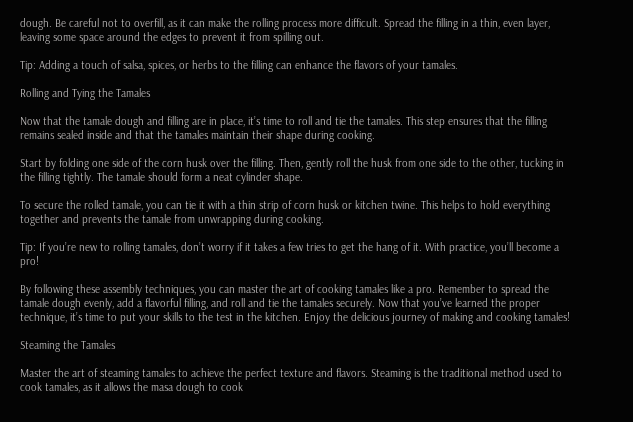dough. Be careful not to overfill, as it can make the rolling process more difficult. Spread the filling in a thin, even layer, leaving some space around the edges to prevent it from spilling out.

Tip: Adding a touch of salsa, spices, or herbs to the filling can enhance the flavors of your tamales.

Rolling and Tying the Tamales

Now that the tamale dough and filling are in place, it’s time to roll and tie the tamales. This step ensures that the filling remains sealed inside and that the tamales maintain their shape during cooking.

Start by folding one side of the corn husk over the filling. Then, gently roll the husk from one side to the other, tucking in the filling tightly. The tamale should form a neat cylinder shape.

To secure the rolled tamale, you can tie it with a thin strip of corn husk or kitchen twine. This helps to hold everything together and prevents the tamale from unwrapping during cooking.

Tip: If you’re new to rolling tamales, don’t worry if it takes a few tries to get the hang of it. With practice, you’ll become a pro!

By following these assembly techniques, you can master the art of cooking tamales like a pro. Remember to spread the tamale dough evenly, add a flavorful filling, and roll and tie the tamales securely. Now that you’ve learned the proper technique, it’s time to put your skills to the test in the kitchen. Enjoy the delicious journey of making and cooking tamales!

Steaming the Tamales

Master the art of steaming tamales to achieve the perfect texture and flavors. Steaming is the traditional method used to cook tamales, as it allows the masa dough to cook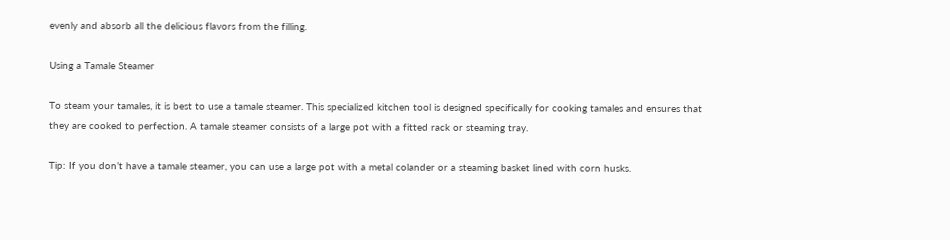evenly and absorb all the delicious flavors from the filling.

Using a Tamale Steamer

To steam your tamales, it is best to use a tamale steamer. This specialized kitchen tool is designed specifically for cooking tamales and ensures that they are cooked to perfection. A tamale steamer consists of a large pot with a fitted rack or steaming tray.

Tip: If you don’t have a tamale steamer, you can use a large pot with a metal colander or a steaming basket lined with corn husks.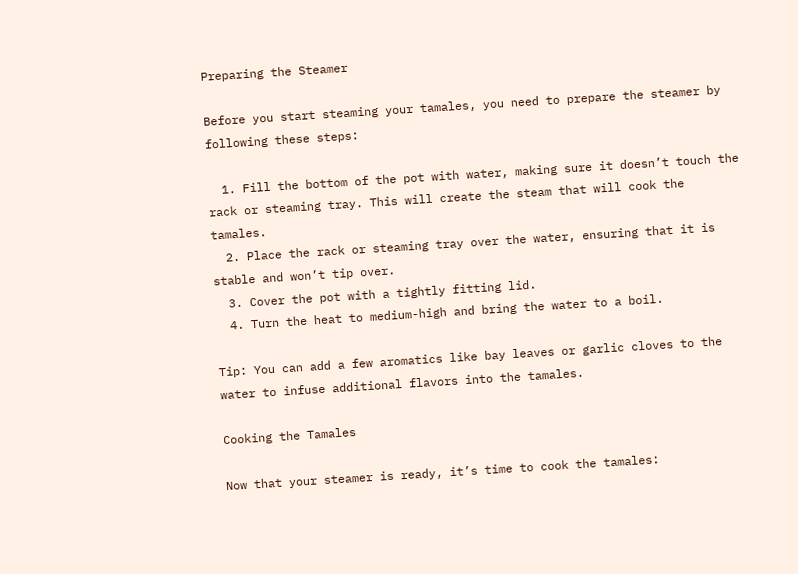Preparing the Steamer

Before you start steaming your tamales, you need to prepare the steamer by following these steps:

  1. Fill the bottom of the pot with water, making sure it doesn’t touch the rack or steaming tray. This will create the steam that will cook the tamales.
  2. Place the rack or steaming tray over the water, ensuring that it is stable and won’t tip over.
  3. Cover the pot with a tightly fitting lid.
  4. Turn the heat to medium-high and bring the water to a boil.

Tip: You can add a few aromatics like bay leaves or garlic cloves to the water to infuse additional flavors into the tamales.

Cooking the Tamales

Now that your steamer is ready, it’s time to cook the tamales: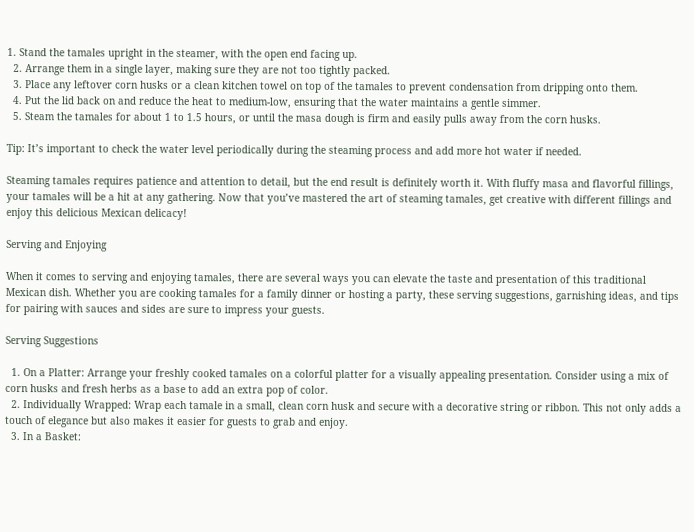1. Stand the tamales upright in the steamer, with the open end facing up.
  2. Arrange them in a single layer, making sure they are not too tightly packed.
  3. Place any leftover corn husks or a clean kitchen towel on top of the tamales to prevent condensation from dripping onto them.
  4. Put the lid back on and reduce the heat to medium-low, ensuring that the water maintains a gentle simmer.
  5. Steam the tamales for about 1 to 1.5 hours, or until the masa dough is firm and easily pulls away from the corn husks.

Tip: It’s important to check the water level periodically during the steaming process and add more hot water if needed.

Steaming tamales requires patience and attention to detail, but the end result is definitely worth it. With fluffy masa and flavorful fillings, your tamales will be a hit at any gathering. Now that you’ve mastered the art of steaming tamales, get creative with different fillings and enjoy this delicious Mexican delicacy!

Serving and Enjoying

When it comes to serving and enjoying tamales, there are several ways you can elevate the taste and presentation of this traditional Mexican dish. Whether you are cooking tamales for a family dinner or hosting a party, these serving suggestions, garnishing ideas, and tips for pairing with sauces and sides are sure to impress your guests.

Serving Suggestions

  1. On a Platter: Arrange your freshly cooked tamales on a colorful platter for a visually appealing presentation. Consider using a mix of corn husks and fresh herbs as a base to add an extra pop of color.
  2. Individually Wrapped: Wrap each tamale in a small, clean corn husk and secure with a decorative string or ribbon. This not only adds a touch of elegance but also makes it easier for guests to grab and enjoy.
  3. In a Basket: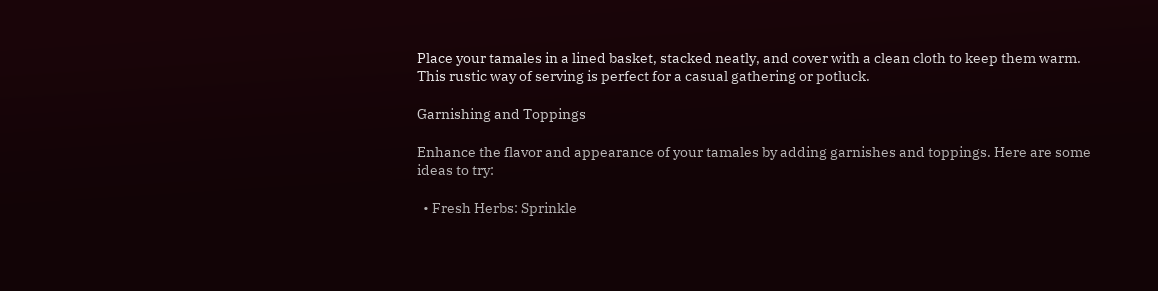Place your tamales in a lined basket, stacked neatly, and cover with a clean cloth to keep them warm. This rustic way of serving is perfect for a casual gathering or potluck.

Garnishing and Toppings

Enhance the flavor and appearance of your tamales by adding garnishes and toppings. Here are some ideas to try:

  • Fresh Herbs: Sprinkle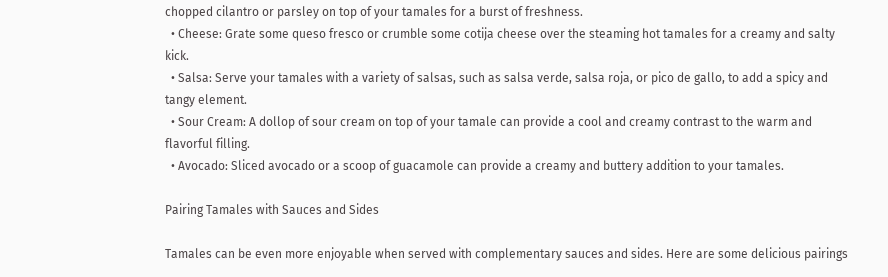chopped cilantro or parsley on top of your tamales for a burst of freshness.
  • Cheese: Grate some queso fresco or crumble some cotija cheese over the steaming hot tamales for a creamy and salty kick.
  • Salsa: Serve your tamales with a variety of salsas, such as salsa verde, salsa roja, or pico de gallo, to add a spicy and tangy element.
  • Sour Cream: A dollop of sour cream on top of your tamale can provide a cool and creamy contrast to the warm and flavorful filling.
  • Avocado: Sliced avocado or a scoop of guacamole can provide a creamy and buttery addition to your tamales.

Pairing Tamales with Sauces and Sides

Tamales can be even more enjoyable when served with complementary sauces and sides. Here are some delicious pairings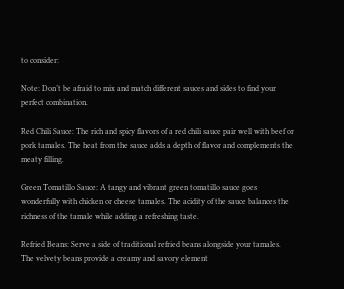to consider:

Note: Don’t be afraid to mix and match different sauces and sides to find your perfect combination.

Red Chili Sauce: The rich and spicy flavors of a red chili sauce pair well with beef or pork tamales. The heat from the sauce adds a depth of flavor and complements the meaty filling.

Green Tomatillo Sauce: A tangy and vibrant green tomatillo sauce goes wonderfully with chicken or cheese tamales. The acidity of the sauce balances the richness of the tamale while adding a refreshing taste.

Refried Beans: Serve a side of traditional refried beans alongside your tamales. The velvety beans provide a creamy and savory element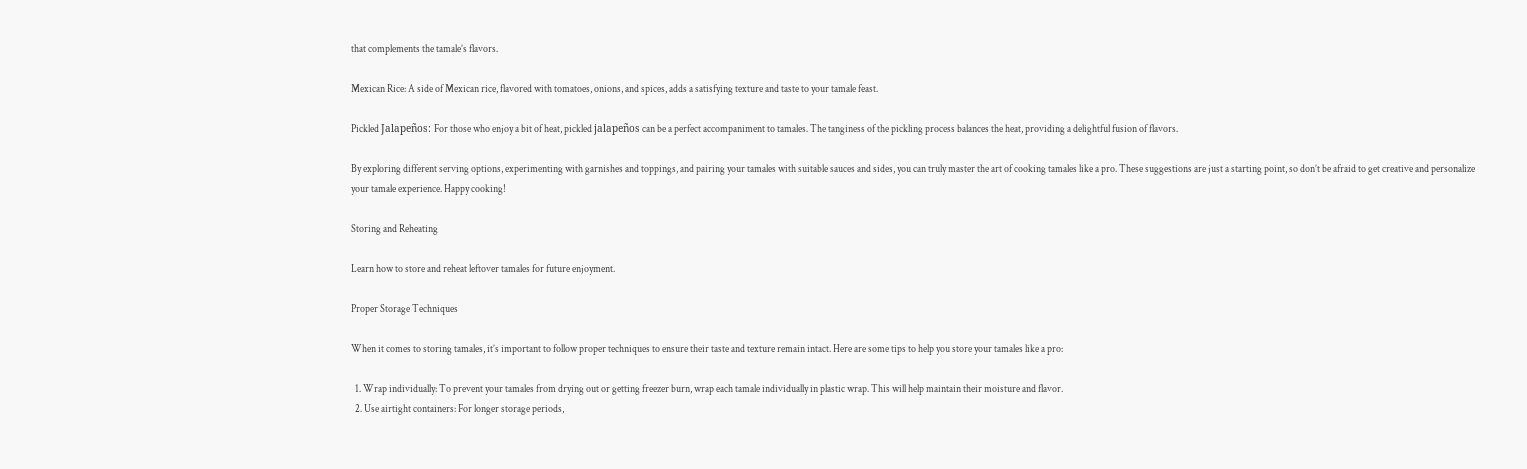that complements the tamale’s flavors.

Mexican Rice: A side of Mexican rice, flavored with tomatoes, onions, and spices, adds a satisfying texture and taste to your tamale feast.

Pickled Jalapeños: For those who enjoy a bit of heat, pickled jalapeños can be a perfect accompaniment to tamales. The tanginess of the pickling process balances the heat, providing a delightful fusion of flavors.

By exploring different serving options, experimenting with garnishes and toppings, and pairing your tamales with suitable sauces and sides, you can truly master the art of cooking tamales like a pro. These suggestions are just a starting point, so don’t be afraid to get creative and personalize your tamale experience. Happy cooking!

Storing and Reheating

Learn how to store and reheat leftover tamales for future enjoyment.

Proper Storage Techniques

When it comes to storing tamales, it’s important to follow proper techniques to ensure their taste and texture remain intact. Here are some tips to help you store your tamales like a pro:

  1. Wrap individually: To prevent your tamales from drying out or getting freezer burn, wrap each tamale individually in plastic wrap. This will help maintain their moisture and flavor.
  2. Use airtight containers: For longer storage periods,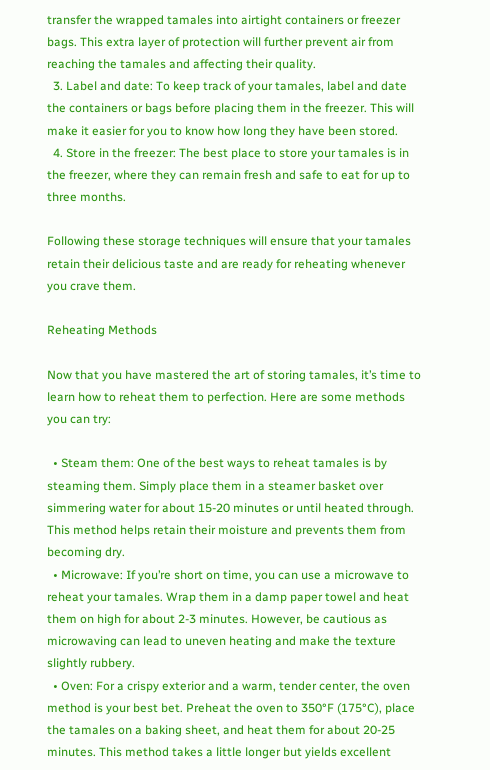transfer the wrapped tamales into airtight containers or freezer bags. This extra layer of protection will further prevent air from reaching the tamales and affecting their quality.
  3. Label and date: To keep track of your tamales, label and date the containers or bags before placing them in the freezer. This will make it easier for you to know how long they have been stored.
  4. Store in the freezer: The best place to store your tamales is in the freezer, where they can remain fresh and safe to eat for up to three months.

Following these storage techniques will ensure that your tamales retain their delicious taste and are ready for reheating whenever you crave them.

Reheating Methods

Now that you have mastered the art of storing tamales, it’s time to learn how to reheat them to perfection. Here are some methods you can try:

  • Steam them: One of the best ways to reheat tamales is by steaming them. Simply place them in a steamer basket over simmering water for about 15-20 minutes or until heated through. This method helps retain their moisture and prevents them from becoming dry.
  • Microwave: If you’re short on time, you can use a microwave to reheat your tamales. Wrap them in a damp paper towel and heat them on high for about 2-3 minutes. However, be cautious as microwaving can lead to uneven heating and make the texture slightly rubbery.
  • Oven: For a crispy exterior and a warm, tender center, the oven method is your best bet. Preheat the oven to 350°F (175°C), place the tamales on a baking sheet, and heat them for about 20-25 minutes. This method takes a little longer but yields excellent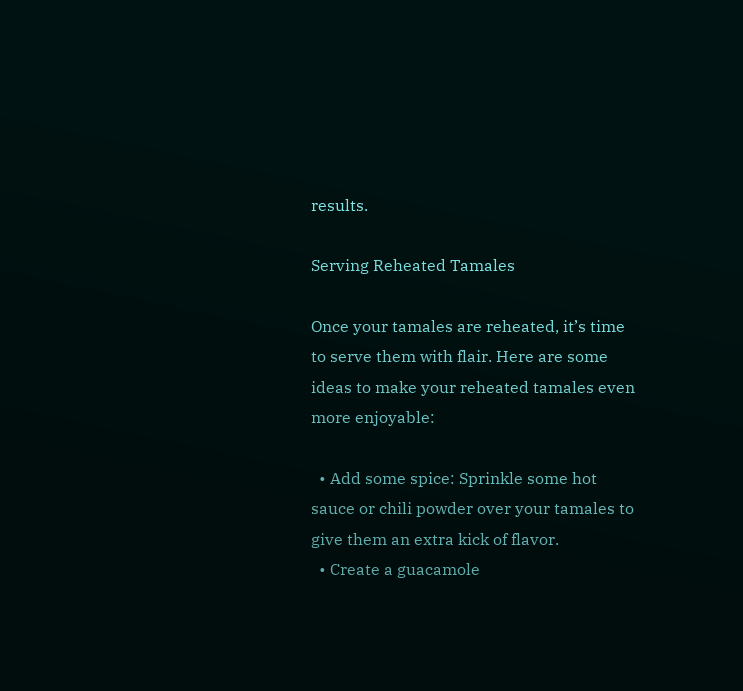results.

Serving Reheated Tamales

Once your tamales are reheated, it’s time to serve them with flair. Here are some ideas to make your reheated tamales even more enjoyable:

  • Add some spice: Sprinkle some hot sauce or chili powder over your tamales to give them an extra kick of flavor.
  • Create a guacamole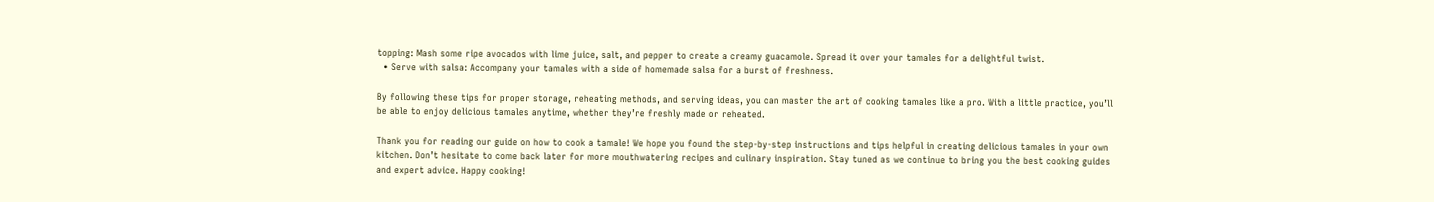topping: Mash some ripe avocados with lime juice, salt, and pepper to create a creamy guacamole. Spread it over your tamales for a delightful twist.
  • Serve with salsa: Accompany your tamales with a side of homemade salsa for a burst of freshness.

By following these tips for proper storage, reheating methods, and serving ideas, you can master the art of cooking tamales like a pro. With a little practice, you’ll be able to enjoy delicious tamales anytime, whether they’re freshly made or reheated.

Thank you for reading our guide on how to cook a tamale! We hope you found the step-by-step instructions and tips helpful in creating delicious tamales in your own kitchen. Don’t hesitate to come back later for more mouthwatering recipes and culinary inspiration. Stay tuned as we continue to bring you the best cooking guides and expert advice. Happy cooking!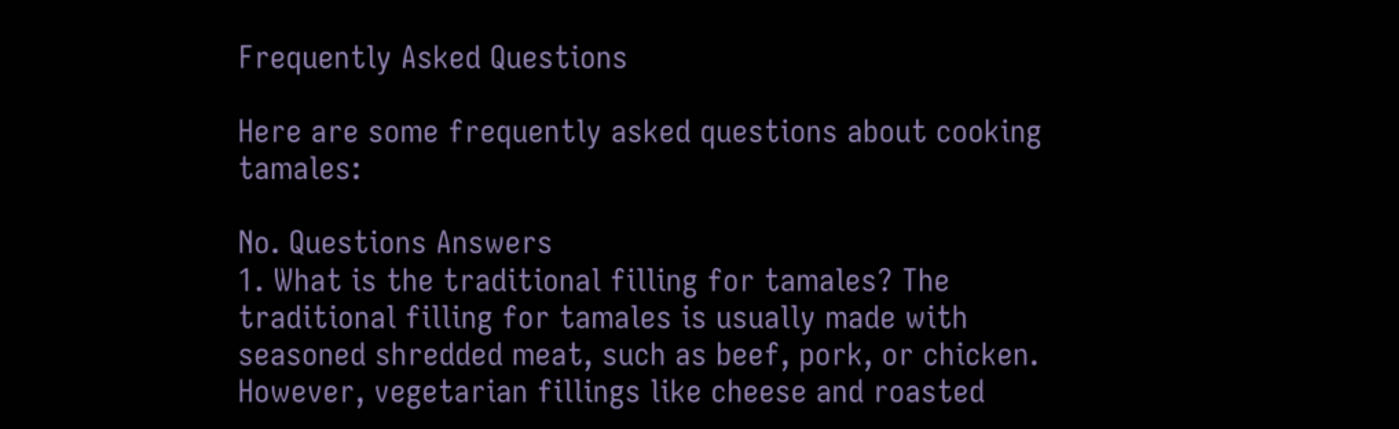Frequently Asked Questions

Here are some frequently asked questions about cooking tamales:

No. Questions Answers
1. What is the traditional filling for tamales? The traditional filling for tamales is usually made with seasoned shredded meat, such as beef, pork, or chicken. However, vegetarian fillings like cheese and roasted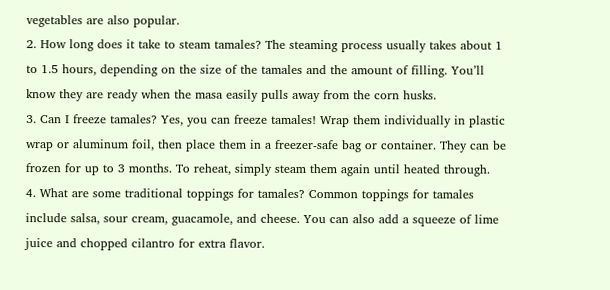vegetables are also popular.
2. How long does it take to steam tamales? The steaming process usually takes about 1 to 1.5 hours, depending on the size of the tamales and the amount of filling. You’ll know they are ready when the masa easily pulls away from the corn husks.
3. Can I freeze tamales? Yes, you can freeze tamales! Wrap them individually in plastic wrap or aluminum foil, then place them in a freezer-safe bag or container. They can be frozen for up to 3 months. To reheat, simply steam them again until heated through.
4. What are some traditional toppings for tamales? Common toppings for tamales include salsa, sour cream, guacamole, and cheese. You can also add a squeeze of lime juice and chopped cilantro for extra flavor.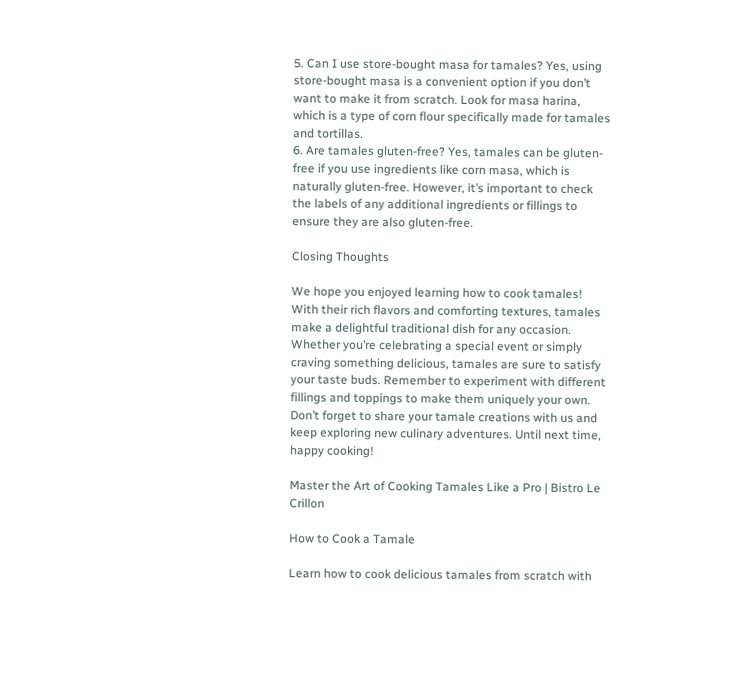5. Can I use store-bought masa for tamales? Yes, using store-bought masa is a convenient option if you don’t want to make it from scratch. Look for masa harina, which is a type of corn flour specifically made for tamales and tortillas.
6. Are tamales gluten-free? Yes, tamales can be gluten-free if you use ingredients like corn masa, which is naturally gluten-free. However, it’s important to check the labels of any additional ingredients or fillings to ensure they are also gluten-free.

Closing Thoughts

We hope you enjoyed learning how to cook tamales! With their rich flavors and comforting textures, tamales make a delightful traditional dish for any occasion. Whether you’re celebrating a special event or simply craving something delicious, tamales are sure to satisfy your taste buds. Remember to experiment with different fillings and toppings to make them uniquely your own. Don’t forget to share your tamale creations with us and keep exploring new culinary adventures. Until next time, happy cooking!

Master the Art of Cooking Tamales Like a Pro | Bistro Le Crillon

How to Cook a Tamale

Learn how to cook delicious tamales from scratch with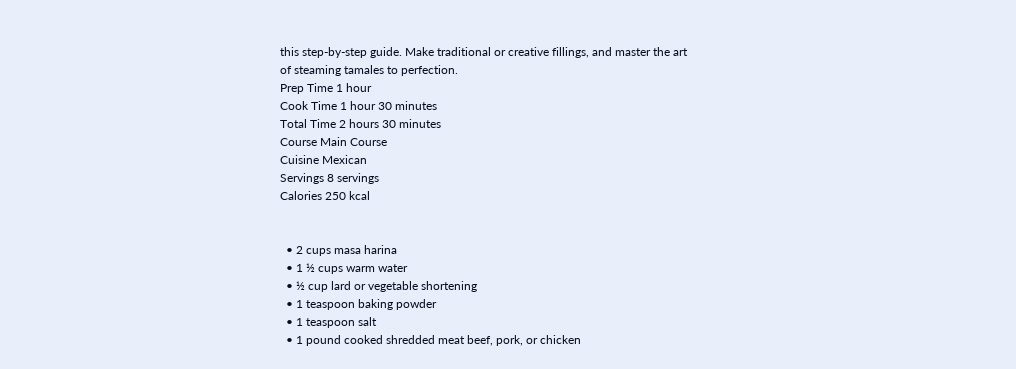this step-by-step guide. Make traditional or creative fillings, and master the art of steaming tamales to perfection.
Prep Time 1 hour
Cook Time 1 hour 30 minutes
Total Time 2 hours 30 minutes
Course Main Course
Cuisine Mexican
Servings 8 servings
Calories 250 kcal


  • 2 cups masa harina
  • 1 ½ cups warm water
  • ½ cup lard or vegetable shortening
  • 1 teaspoon baking powder
  • 1 teaspoon salt
  • 1 pound cooked shredded meat beef, pork, or chicken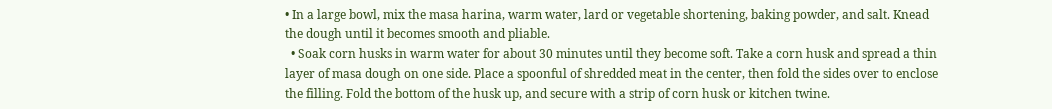• In a large bowl, mix the masa harina, warm water, lard or vegetable shortening, baking powder, and salt. Knead the dough until it becomes smooth and pliable.
  • Soak corn husks in warm water for about 30 minutes until they become soft. Take a corn husk and spread a thin layer of masa dough on one side. Place a spoonful of shredded meat in the center, then fold the sides over to enclose the filling. Fold the bottom of the husk up, and secure with a strip of corn husk or kitchen twine.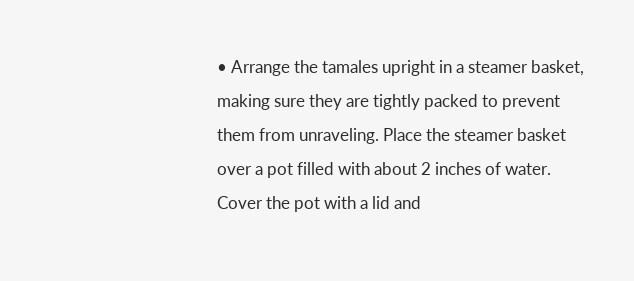• Arrange the tamales upright in a steamer basket, making sure they are tightly packed to prevent them from unraveling. Place the steamer basket over a pot filled with about 2 inches of water. Cover the pot with a lid and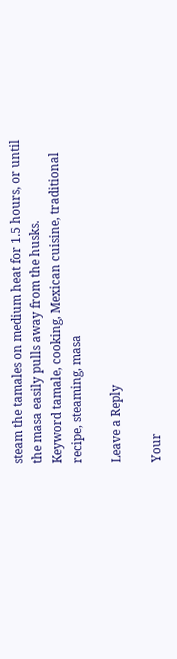steam the tamales on medium heat for 1.5 hours, or until the masa easily pulls away from the husks.
Keyword tamale, cooking, Mexican cuisine, traditional recipe, steaming, masa

Leave a Reply

Your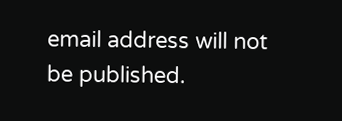email address will not be published.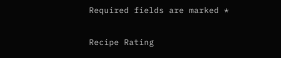Required fields are marked *

Recipe Rating